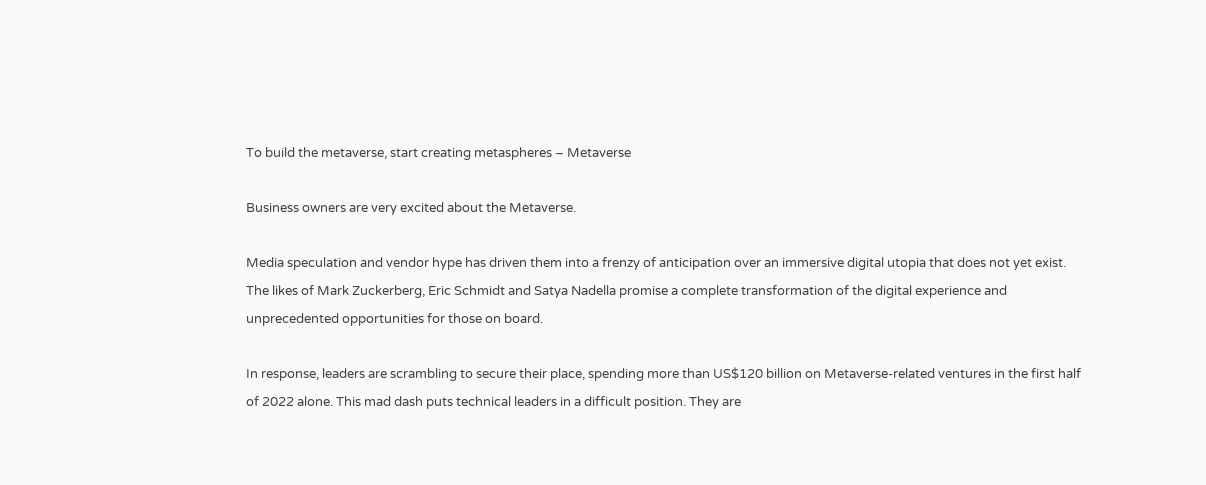To build the metaverse, start creating metaspheres – Metaverse

Business owners are very excited about the Metaverse.

Media speculation and vendor hype has driven them into a frenzy of anticipation over an immersive digital utopia that does not yet exist. The likes of Mark Zuckerberg, Eric Schmidt and Satya Nadella promise a complete transformation of the digital experience and unprecedented opportunities for those on board.

In response, leaders are scrambling to secure their place, spending more than US$120 billion on Metaverse-related ventures in the first half of 2022 alone. This mad dash puts technical leaders in a difficult position. They are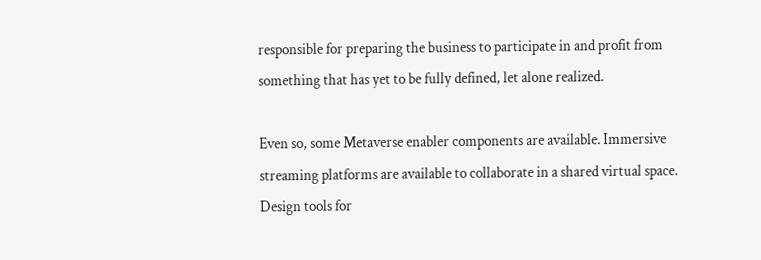responsible for preparing the business to participate in and profit from something that has yet to be fully defined, let alone realized.

Even so, some Metaverse enabler components are available. Immersive streaming platforms are available to collaborate in a shared virtual space. Design tools for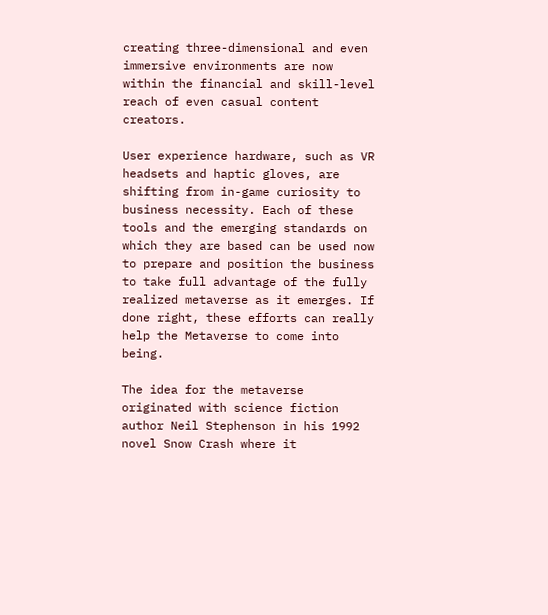creating three-dimensional and even immersive environments are now within the financial and skill-level reach of even casual content creators.

User experience hardware, such as VR headsets and haptic gloves, are shifting from in-game curiosity to business necessity. Each of these tools and the emerging standards on which they are based can be used now to prepare and position the business to take full advantage of the fully realized metaverse as it emerges. If done right, these efforts can really help the Metaverse to come into being.

The idea for the metaverse originated with science fiction author Neil Stephenson in his 1992 novel Snow Crash where it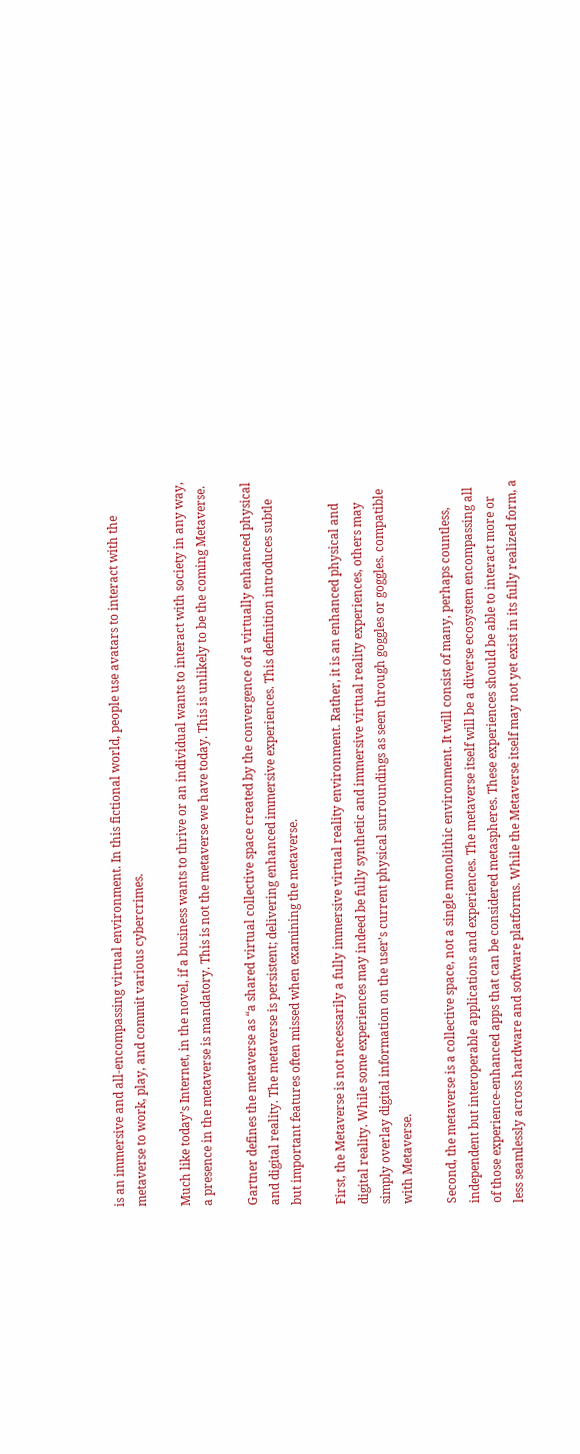is an immersive and all-encompassing virtual environment. In this fictional world, people use avatars to interact with the metaverse to work, play, and commit various cybercrimes.

Much like today’s Internet, in the novel, if a business wants to thrive or an individual wants to interact with society in any way, a presence in the metaverse is mandatory. This is not the metaverse we have today. This is unlikely to be the coming Metaverse.

Gartner defines the metaverse as “a shared virtual collective space created by the convergence of a virtually enhanced physical and digital reality. The metaverse is persistent; delivering enhanced immersive experiences. This definition introduces subtle but important features often missed when examining the metaverse.

First, the Metaverse is not necessarily a fully immersive virtual reality environment. Rather, it is an enhanced physical and digital reality. While some experiences may indeed be fully synthetic and immersive virtual reality experiences, others may simply overlay digital information on the user’s current physical surroundings as seen through goggles or goggles. compatible with Metaverse.

Second, the metaverse is a collective space, not a single monolithic environment. It will consist of many, perhaps countless, independent but interoperable applications and experiences. The metaverse itself will be a diverse ecosystem encompassing all of those experience-enhanced apps that can be considered metaspheres. These experiences should be able to interact more or less seamlessly across hardware and software platforms. While the Metaverse itself may not yet exist in its fully realized form, a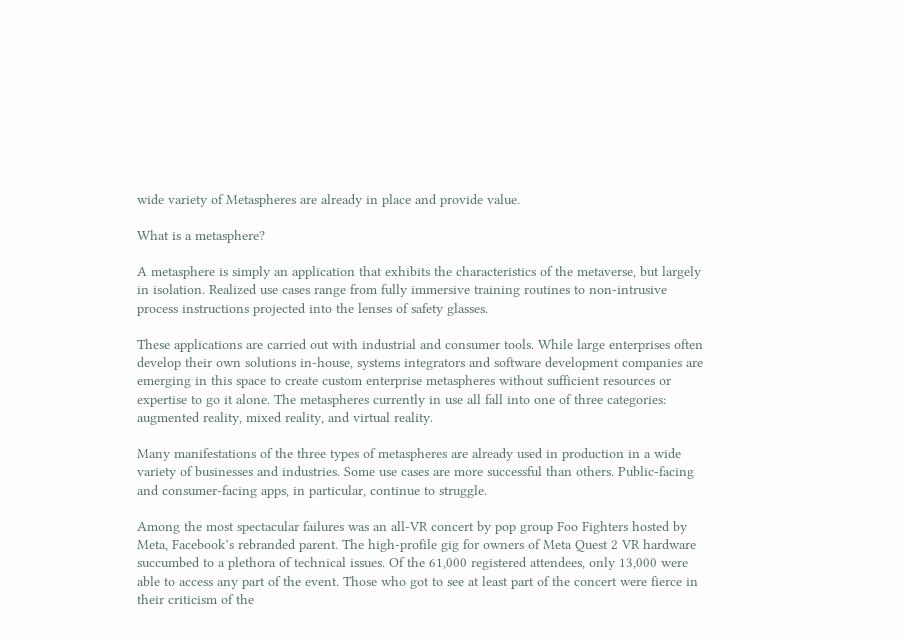wide variety of Metaspheres are already in place and provide value.

What is a metasphere?

A metasphere is simply an application that exhibits the characteristics of the metaverse, but largely in isolation. Realized use cases range from fully immersive training routines to non-intrusive process instructions projected into the lenses of safety glasses.

These applications are carried out with industrial and consumer tools. While large enterprises often develop their own solutions in-house, systems integrators and software development companies are emerging in this space to create custom enterprise metaspheres without sufficient resources or expertise to go it alone. The metaspheres currently in use all fall into one of three categories: augmented reality, mixed reality, and virtual reality.

Many manifestations of the three types of metaspheres are already used in production in a wide variety of businesses and industries. Some use cases are more successful than others. Public-facing and consumer-facing apps, in particular, continue to struggle.

Among the most spectacular failures was an all-VR concert by pop group Foo Fighters hosted by Meta, Facebook’s rebranded parent. The high-profile gig for owners of Meta Quest 2 VR hardware succumbed to a plethora of technical issues. Of the 61,000 registered attendees, only 13,000 were able to access any part of the event. Those who got to see at least part of the concert were fierce in their criticism of the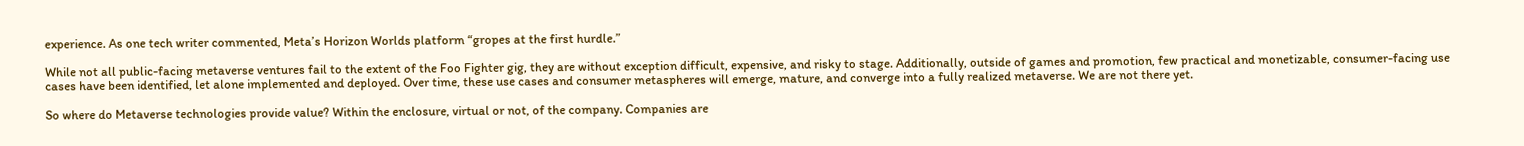experience. As one tech writer commented, Meta’s Horizon Worlds platform “gropes at the first hurdle.”

While not all public-facing metaverse ventures fail to the extent of the Foo Fighter gig, they are without exception difficult, expensive, and risky to stage. Additionally, outside of games and promotion, few practical and monetizable, consumer-facing use cases have been identified, let alone implemented and deployed. Over time, these use cases and consumer metaspheres will emerge, mature, and converge into a fully realized metaverse. We are not there yet.

So where do Metaverse technologies provide value? Within the enclosure, virtual or not, of the company. Companies are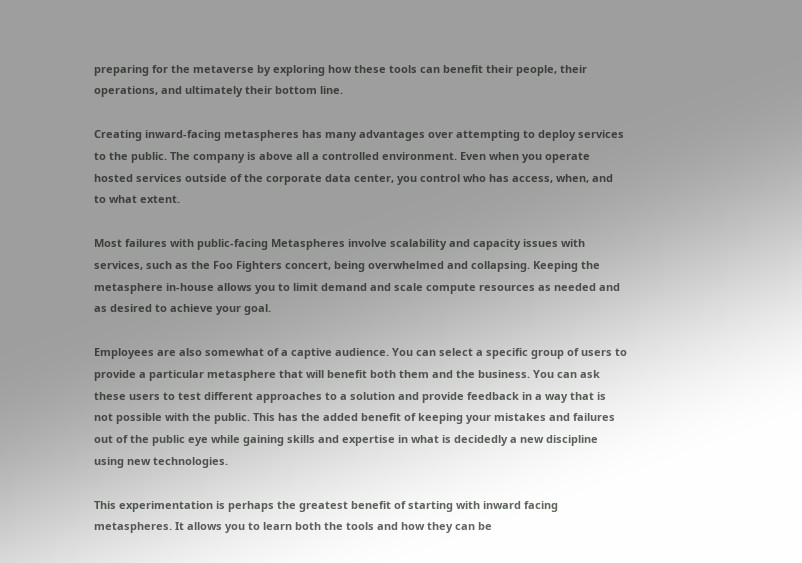preparing for the metaverse by exploring how these tools can benefit their people, their operations, and ultimately their bottom line.

Creating inward-facing metaspheres has many advantages over attempting to deploy services to the public. The company is above all a controlled environment. Even when you operate hosted services outside of the corporate data center, you control who has access, when, and to what extent.

Most failures with public-facing Metaspheres involve scalability and capacity issues with services, such as the Foo Fighters concert, being overwhelmed and collapsing. Keeping the metasphere in-house allows you to limit demand and scale compute resources as needed and as desired to achieve your goal.

Employees are also somewhat of a captive audience. You can select a specific group of users to provide a particular metasphere that will benefit both them and the business. You can ask these users to test different approaches to a solution and provide feedback in a way that is not possible with the public. This has the added benefit of keeping your mistakes and failures out of the public eye while gaining skills and expertise in what is decidedly a new discipline using new technologies.

This experimentation is perhaps the greatest benefit of starting with inward facing metaspheres. It allows you to learn both the tools and how they can be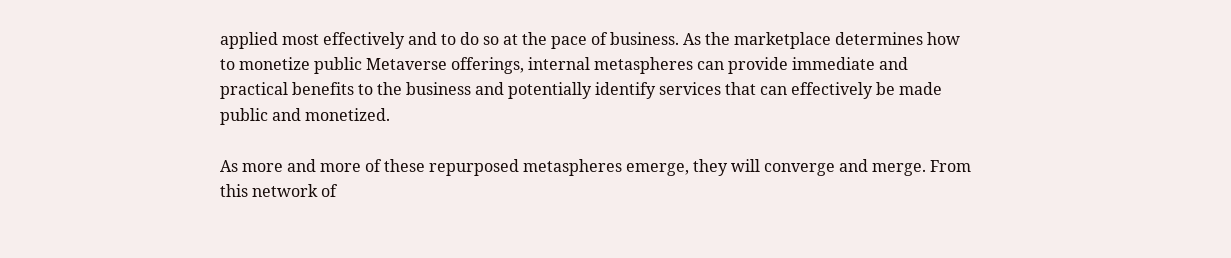applied most effectively and to do so at the pace of business. As the marketplace determines how to monetize public Metaverse offerings, internal metaspheres can provide immediate and practical benefits to the business and potentially identify services that can effectively be made public and monetized.

As more and more of these repurposed metaspheres emerge, they will converge and merge. From this network of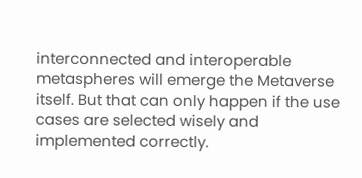interconnected and interoperable metaspheres will emerge the Metaverse itself. But that can only happen if the use cases are selected wisely and implemented correctly.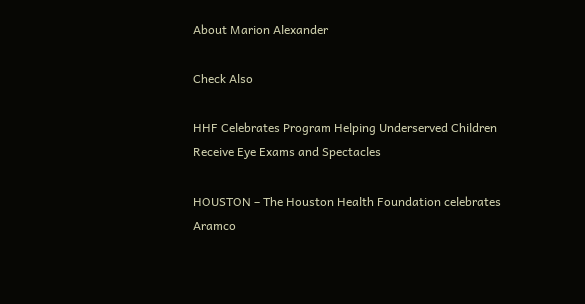About Marion Alexander

Check Also

HHF Celebrates Program Helping Underserved Children Receive Eye Exams and Spectacles

HOUSTON – The Houston Health Foundation celebrates Aramco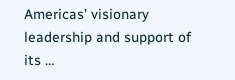Americas’ visionary leadership and support of its …